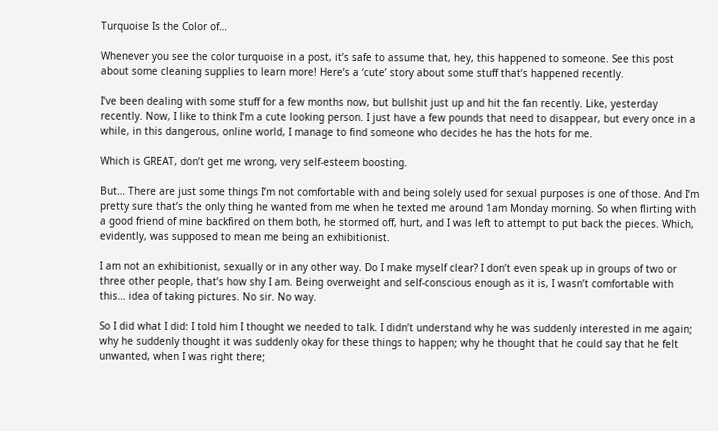Turquoise Is the Color of…

Whenever you see the color turquoise in a post, it’s safe to assume that, hey, this happened to someone. See this post about some cleaning supplies to learn more! Here’s a ‘cute’ story about some stuff that’s happened recently.

I’ve been dealing with some stuff for a few months now, but bullshit just up and hit the fan recently. Like, yesterday recently. Now, I like to think I’m a cute looking person. I just have a few pounds that need to disappear, but every once in a while, in this dangerous, online world, I manage to find someone who decides he has the hots for me.

Which is GREAT, don’t get me wrong, very self-esteem boosting.

But… There are just some things I’m not comfortable with and being solely used for sexual purposes is one of those. And I’m pretty sure that’s the only thing he wanted from me when he texted me around 1am Monday morning. So when flirting with a good friend of mine backfired on them both, he stormed off, hurt, and I was left to attempt to put back the pieces. Which, evidently, was supposed to mean me being an exhibitionist.

I am not an exhibitionist, sexually or in any other way. Do I make myself clear? I don’t even speak up in groups of two or three other people, that’s how shy I am. Being overweight and self-conscious enough as it is, I wasn’t comfortable with this… idea of taking pictures. No sir. No way.

So I did what I did: I told him I thought we needed to talk. I didn’t understand why he was suddenly interested in me again; why he suddenly thought it was suddenly okay for these things to happen; why he thought that he could say that he felt unwanted, when I was right there;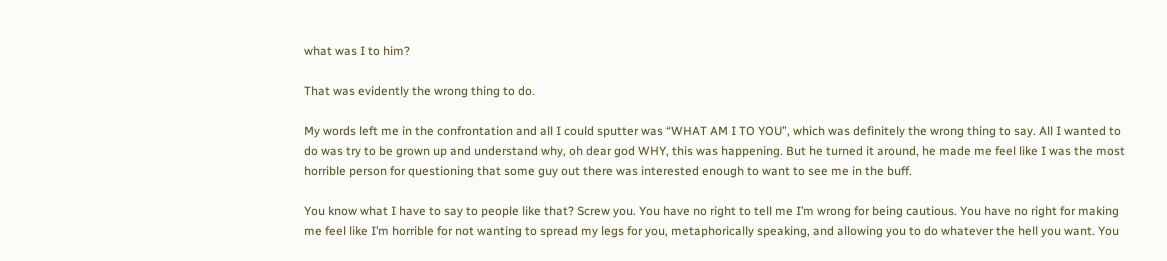what was I to him?

That was evidently the wrong thing to do.

My words left me in the confrontation and all I could sputter was “WHAT AM I TO YOU”, which was definitely the wrong thing to say. All I wanted to do was try to be grown up and understand why, oh dear god WHY, this was happening. But he turned it around, he made me feel like I was the most horrible person for questioning that some guy out there was interested enough to want to see me in the buff.

You know what I have to say to people like that? Screw you. You have no right to tell me I’m wrong for being cautious. You have no right for making me feel like I’m horrible for not wanting to spread my legs for you, metaphorically speaking, and allowing you to do whatever the hell you want. You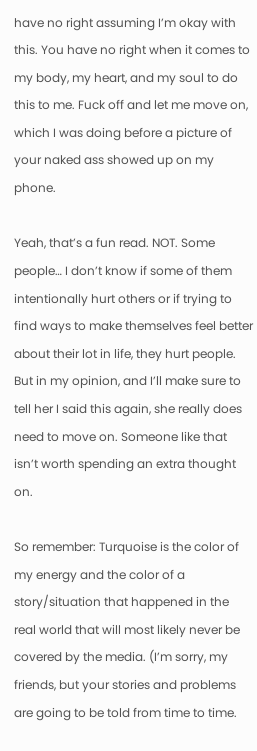have no right assuming I’m okay with this. You have no right when it comes to my body, my heart, and my soul to do this to me. Fuck off and let me move on, which I was doing before a picture of your naked ass showed up on my phone.

Yeah, that’s a fun read. NOT. Some people… I don’t know if some of them intentionally hurt others or if trying to find ways to make themselves feel better about their lot in life, they hurt people. But in my opinion, and I’ll make sure to tell her I said this again, she really does need to move on. Someone like that isn’t worth spending an extra thought on.

So remember: Turquoise is the color of my energy and the color of a story/situation that happened in the real world that will most likely never be covered by the media. (I’m sorry, my friends, but your stories and problems are going to be told from time to time.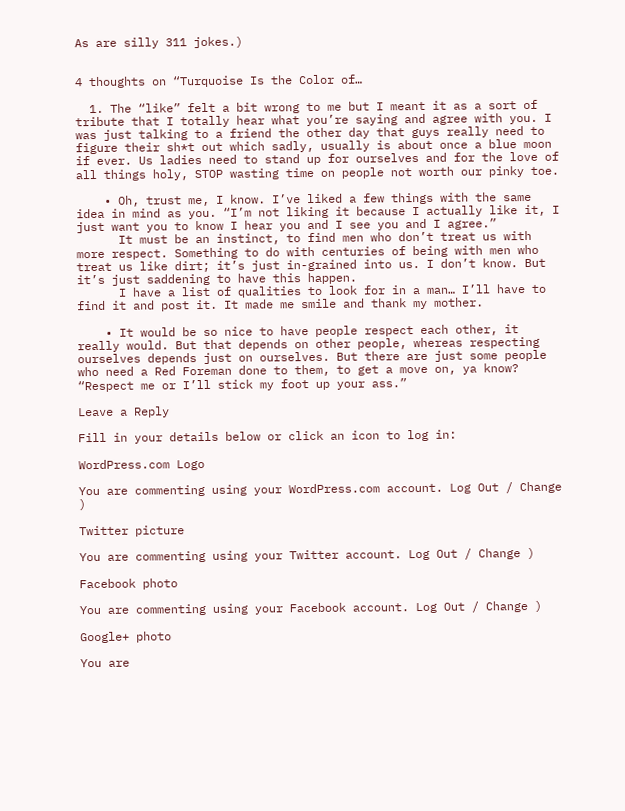As are silly 311 jokes.)


4 thoughts on “Turquoise Is the Color of…

  1. The “like” felt a bit wrong to me but I meant it as a sort of tribute that I totally hear what you’re saying and agree with you. I was just talking to a friend the other day that guys really need to figure their sh*t out which sadly, usually is about once a blue moon if ever. Us ladies need to stand up for ourselves and for the love of all things holy, STOP wasting time on people not worth our pinky toe.

    • Oh, trust me, I know. I’ve liked a few things with the same idea in mind as you. “I’m not liking it because I actually like it, I just want you to know I hear you and I see you and I agree.”
      It must be an instinct, to find men who don’t treat us with more respect. Something to do with centuries of being with men who treat us like dirt; it’s just in-grained into us. I don’t know. But it’s just saddening to have this happen.
      I have a list of qualities to look for in a man… I’ll have to find it and post it. It made me smile and thank my mother.

    • It would be so nice to have people respect each other, it really would. But that depends on other people, whereas respecting ourselves depends just on ourselves. But there are just some people who need a Red Foreman done to them, to get a move on, ya know? “Respect me or I’ll stick my foot up your ass.”

Leave a Reply

Fill in your details below or click an icon to log in:

WordPress.com Logo

You are commenting using your WordPress.com account. Log Out / Change )

Twitter picture

You are commenting using your Twitter account. Log Out / Change )

Facebook photo

You are commenting using your Facebook account. Log Out / Change )

Google+ photo

You are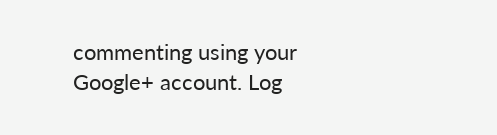commenting using your Google+ account. Log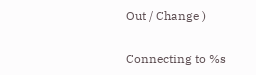Out / Change )

Connecting to %s